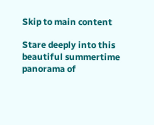Skip to main content

Stare deeply into this beautiful summertime panorama of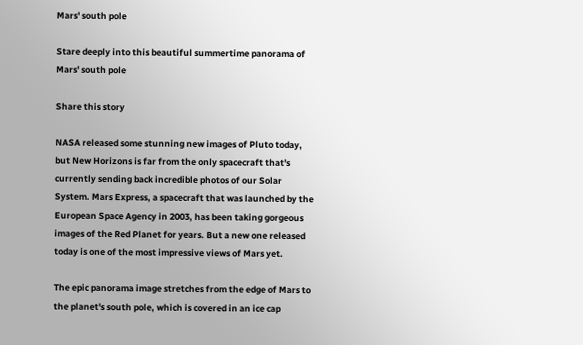Mars' south pole

Stare deeply into this beautiful summertime panorama of Mars' south pole

Share this story

NASA released some stunning new images of Pluto today, but New Horizons is far from the only spacecraft that's currently sending back incredible photos of our Solar System. Mars Express, a spacecraft that was launched by the European Space Agency in 2003, has been taking gorgeous images of the Red Planet for years. But a new one released today is one of the most impressive views of Mars yet.

The epic panorama image stretches from the edge of Mars to the planet's south pole, which is covered in an ice cap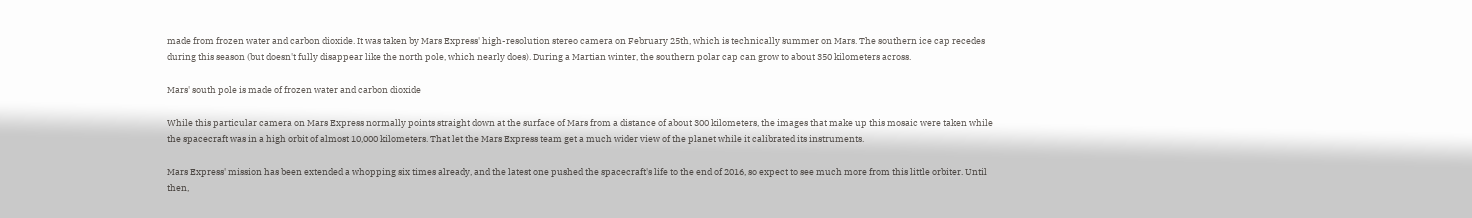made from frozen water and carbon dioxide. It was taken by Mars Express' high-resolution stereo camera on February 25th, which is technically summer on Mars. The southern ice cap recedes during this season (but doesn't fully disappear like the north pole, which nearly does). During a Martian winter, the southern polar cap can grow to about 350 kilometers across.

Mars' south pole is made of frozen water and carbon dioxide

While this particular camera on Mars Express normally points straight down at the surface of Mars from a distance of about 300 kilometers, the images that make up this mosaic were taken while the spacecraft was in a high orbit of almost 10,000 kilometers. That let the Mars Express team get a much wider view of the planet while it calibrated its instruments.

Mars Express' mission has been extended a whopping six times already, and the latest one pushed the spacecraft's life to the end of 2016, so expect to see much more from this little orbiter. Until then,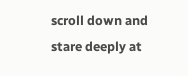scroll down and stare deeply at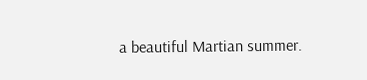a beautiful Martian summer.